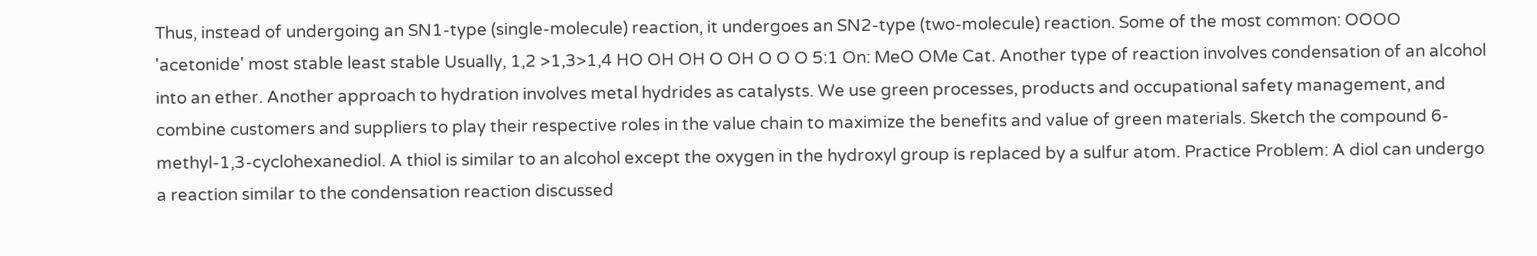Thus, instead of undergoing an SN1-type (single-molecule) reaction, it undergoes an SN2-type (two-molecule) reaction. Some of the most common: OOOO 'acetonide' most stable least stable Usually, 1,2 >1,3>1,4 HO OH OH O OH O O O 5:1 On: MeO OMe Cat. Another type of reaction involves condensation of an alcohol into an ether. Another approach to hydration involves metal hydrides as catalysts. We use green processes, products and occupational safety management, and combine customers and suppliers to play their respective roles in the value chain to maximize the benefits and value of green materials. Sketch the compound 6-methyl-1,3-cyclohexanediol. A thiol is similar to an alcohol except the oxygen in the hydroxyl group is replaced by a sulfur atom. Practice Problem: A diol can undergo a reaction similar to the condensation reaction discussed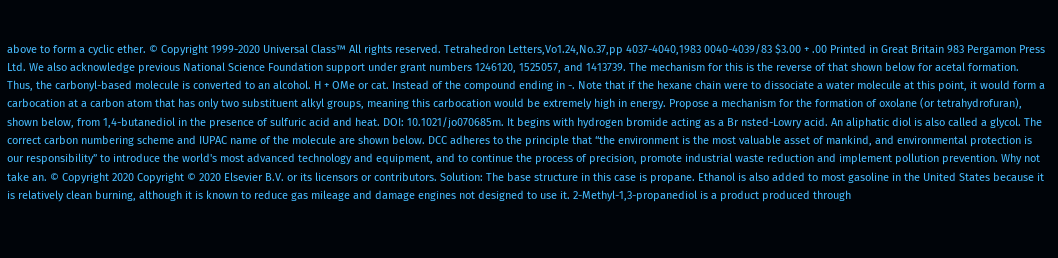above to form a cyclic ether. © Copyright 1999-2020 Universal Class™ All rights reserved. Tetrahedron Letters,Vo1.24,No.37,pp 4037-4040,1983 0040-4039/83 $3.00 + .00 Printed in Great Britain 983 Pergamon Press Ltd. We also acknowledge previous National Science Foundation support under grant numbers 1246120, 1525057, and 1413739. The mechanism for this is the reverse of that shown below for acetal formation. Thus, the carbonyl-based molecule is converted to an alcohol. H + OMe or cat. Instead of the compound ending in -. Note that if the hexane chain were to dissociate a water molecule at this point, it would form a carbocation at a carbon atom that has only two substituent alkyl groups, meaning this carbocation would be extremely high in energy. Propose a mechanism for the formation of oxolane (or tetrahydrofuran), shown below, from 1,4-butanediol in the presence of sulfuric acid and heat. DOI: 10.1021/jo070685m. It begins with hydrogen bromide acting as a Br nsted-Lowry acid. An aliphatic diol is also called a glycol. The correct carbon numbering scheme and IUPAC name of the molecule are shown below. DCC adheres to the principle that “the environment is the most valuable asset of mankind, and environmental protection is our responsibility” to introduce the world's most advanced technology and equipment, and to continue the process of precision, promote industrial waste reduction and implement pollution prevention. Why not take an. © Copyright 2020 Copyright © 2020 Elsevier B.V. or its licensors or contributors. Solution: The base structure in this case is propane. Ethanol is also added to most gasoline in the United States because it is relatively clean burning, although it is known to reduce gas mileage and damage engines not designed to use it. 2-Methyl-1,3-propanediol is a product produced through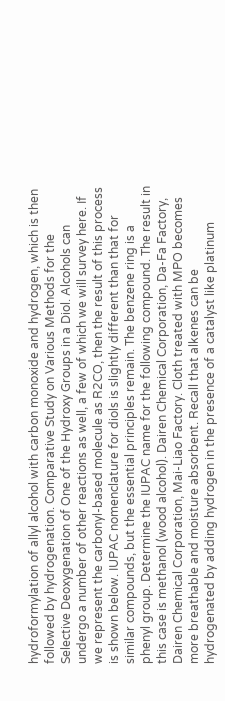hydroformylation of allyl alcohol with carbon monoxide and hydrogen, which is then followed by hydrogenation. Comparative Study on Various Methods for the Selective Deoxygenation of One of the Hydroxy Groups in a Diol. Alcohols can undergo a number of other reactions as well, a few of which we will survey here. If we represent the carbonyl-based molecule as R2CO, then the result of this process is shown below. IUPAC nomenclature for diols is slightly different than that for similar compounds, but the essential principles remain. The benzene ring is a phenyl group. Determine the IUPAC name for the following compound. The result in this case is methanol (wood alcohol). Dairen Chemical Corporation, Da-Fa Factory, Dairen Chemical Corporation, Mai-Liao Factory. Cloth treated with MPO becomes more breathable and moisture absorbent. Recall that alkenes can be hydrogenated by adding hydrogen in the presence of a catalyst like platinum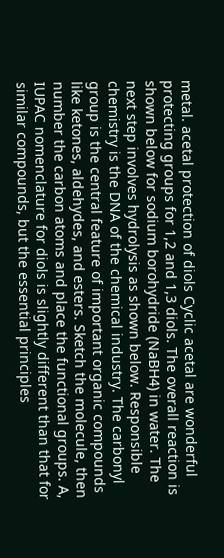metal. acetal protection of diols Cyclic acetal are wonderful protecting groups for 1,2 and 1,3 diols. The overall reaction is shown below for sodium borohydride (NaBH4) in water. The next step involves hydrolysis as shown below. Responsible chemistry is the DNA of the chemical industry. The carbonyl group is the central feature of important organic compounds like ketones, aldehydes, and esters. Sketch the molecule, then number the carbon atoms and place the functional groups. A, IUPAC nomenclature for diols is slightly different than that for similar compounds, but the essential principles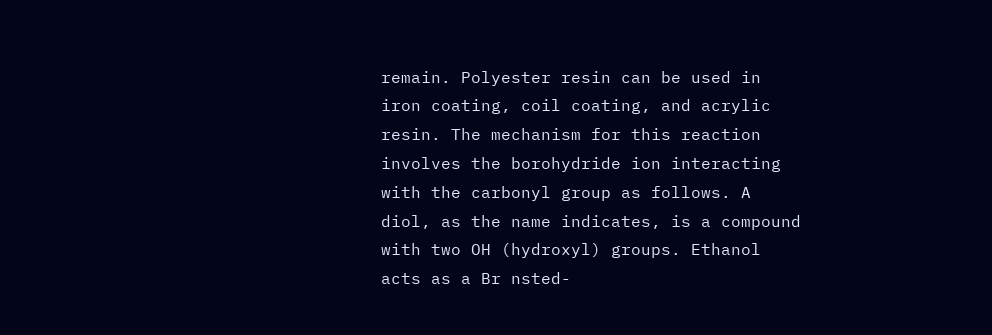remain. Polyester resin can be used in iron coating, coil coating, and acrylic resin. The mechanism for this reaction involves the borohydride ion interacting with the carbonyl group as follows. A diol, as the name indicates, is a compound with two OH (hydroxyl) groups. Ethanol acts as a Br nsted-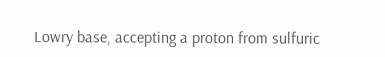Lowry base, accepting a proton from sulfuric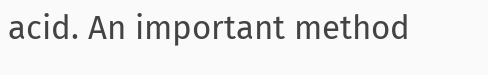acid. An important method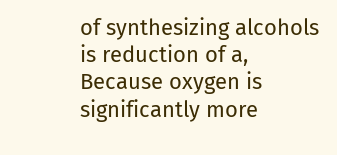of synthesizing alcohols is reduction of a, Because oxygen is significantly more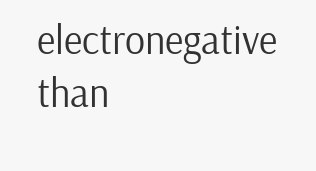electronegative than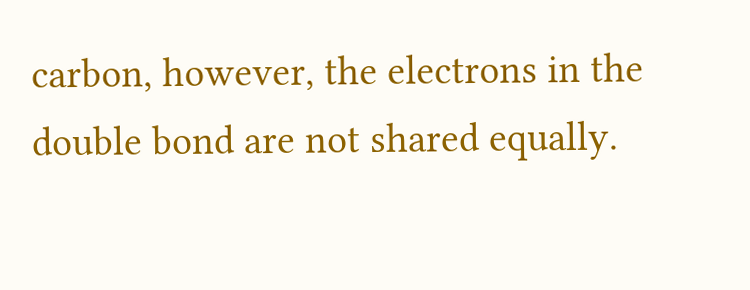carbon, however, the electrons in the double bond are not shared equally.